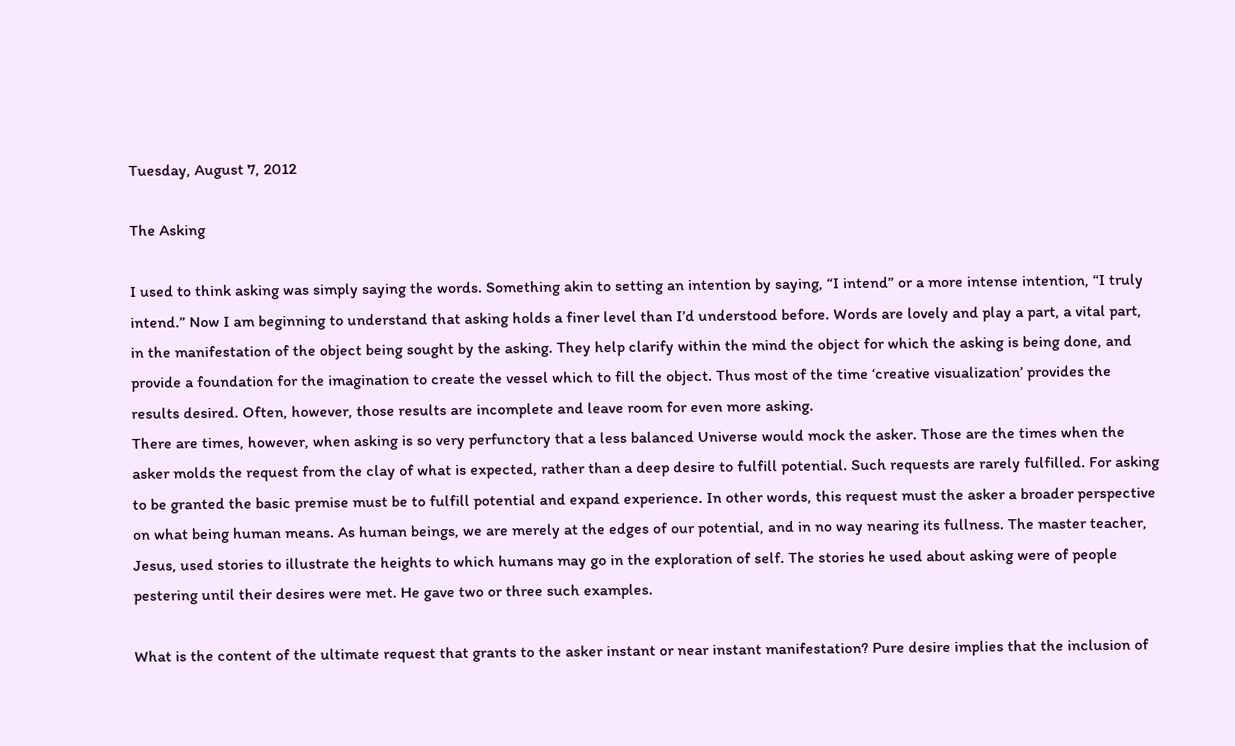Tuesday, August 7, 2012

The Asking

I used to think asking was simply saying the words. Something akin to setting an intention by saying, “I intend” or a more intense intention, “I truly intend.” Now I am beginning to understand that asking holds a finer level than I’d understood before. Words are lovely and play a part, a vital part, in the manifestation of the object being sought by the asking. They help clarify within the mind the object for which the asking is being done, and provide a foundation for the imagination to create the vessel which to fill the object. Thus most of the time ‘creative visualization’ provides the results desired. Often, however, those results are incomplete and leave room for even more asking.
There are times, however, when asking is so very perfunctory that a less balanced Universe would mock the asker. Those are the times when the asker molds the request from the clay of what is expected, rather than a deep desire to fulfill potential. Such requests are rarely fulfilled. For asking to be granted the basic premise must be to fulfill potential and expand experience. In other words, this request must the asker a broader perspective on what being human means. As human beings, we are merely at the edges of our potential, and in no way nearing its fullness. The master teacher, Jesus, used stories to illustrate the heights to which humans may go in the exploration of self. The stories he used about asking were of people pestering until their desires were met. He gave two or three such examples.

What is the content of the ultimate request that grants to the asker instant or near instant manifestation? Pure desire implies that the inclusion of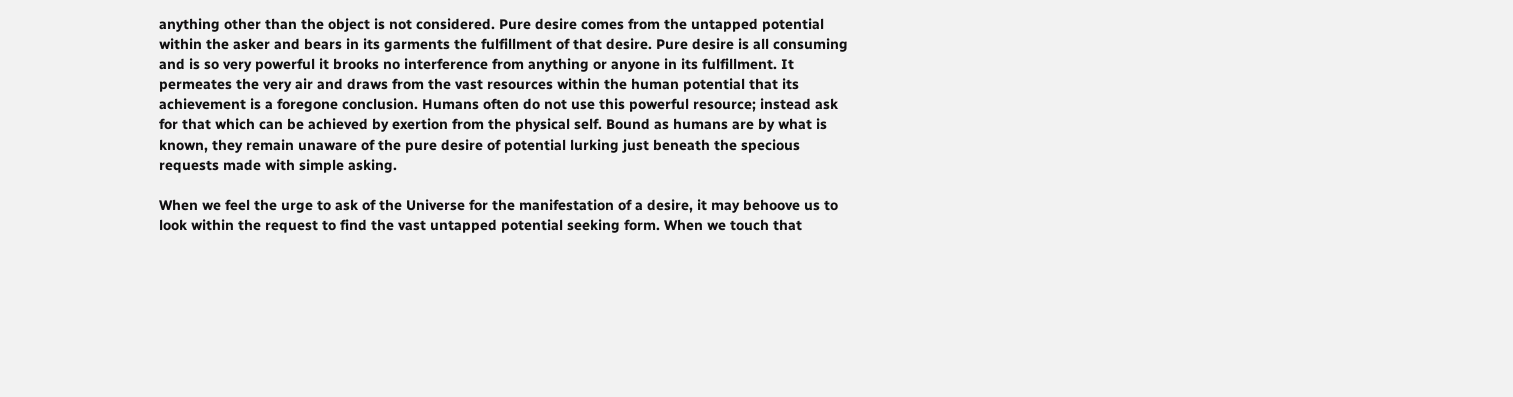anything other than the object is not considered. Pure desire comes from the untapped potential within the asker and bears in its garments the fulfillment of that desire. Pure desire is all consuming and is so very powerful it brooks no interference from anything or anyone in its fulfillment. It permeates the very air and draws from the vast resources within the human potential that its achievement is a foregone conclusion. Humans often do not use this powerful resource; instead ask for that which can be achieved by exertion from the physical self. Bound as humans are by what is known, they remain unaware of the pure desire of potential lurking just beneath the specious requests made with simple asking.

When we feel the urge to ask of the Universe for the manifestation of a desire, it may behoove us to look within the request to find the vast untapped potential seeking form. When we touch that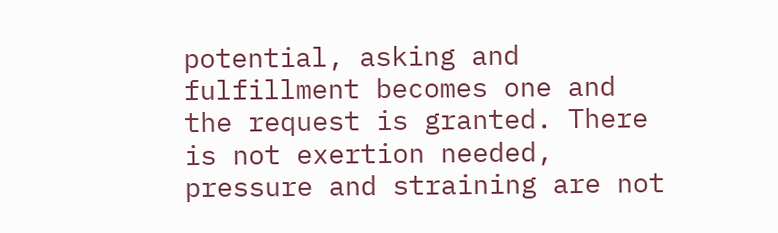potential, asking and fulfillment becomes one and the request is granted. There is not exertion needed, pressure and straining are not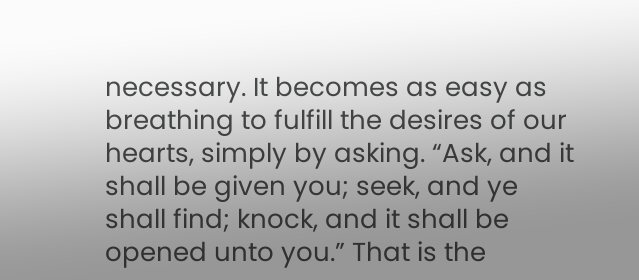necessary. It becomes as easy as breathing to fulfill the desires of our hearts, simply by asking. “Ask, and it shall be given you; seek, and ye shall find; knock, and it shall be opened unto you.” That is the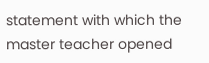statement with which the master teacher opened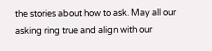the stories about how to ask. May all our asking ring true and align with our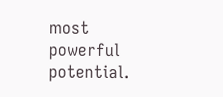most powerful potential.